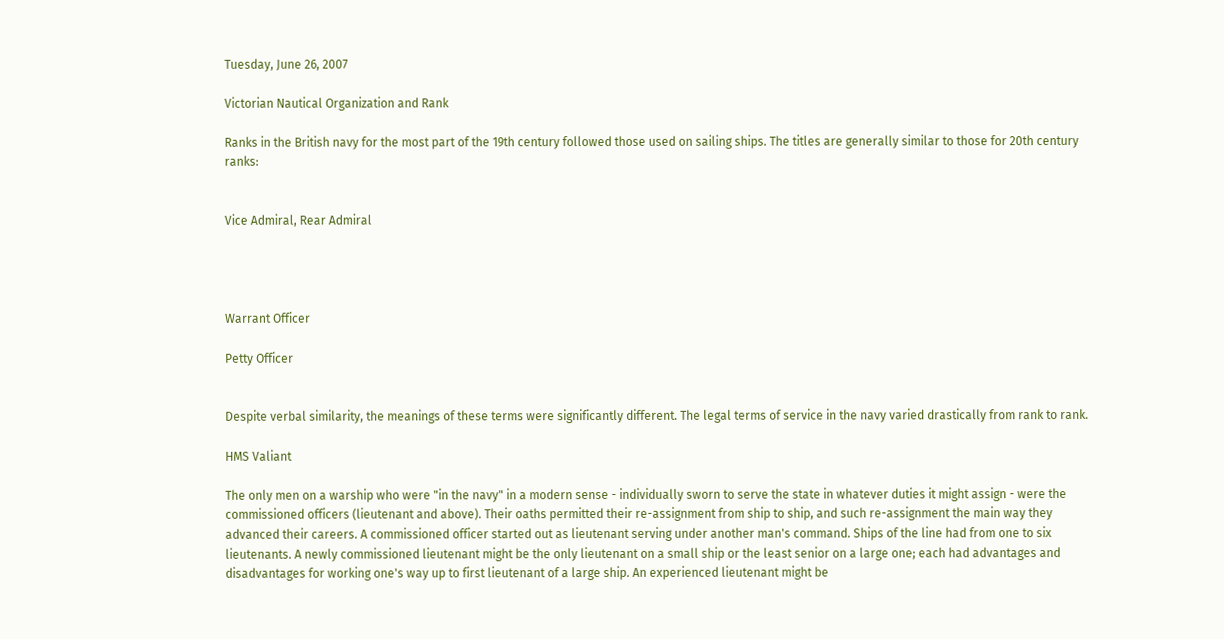Tuesday, June 26, 2007

Victorian Nautical Organization and Rank

Ranks in the British navy for the most part of the 19th century followed those used on sailing ships. The titles are generally similar to those for 20th century ranks:


Vice Admiral, Rear Admiral




Warrant Officer

Petty Officer


Despite verbal similarity, the meanings of these terms were significantly different. The legal terms of service in the navy varied drastically from rank to rank.

HMS Valiant

The only men on a warship who were "in the navy" in a modern sense - individually sworn to serve the state in whatever duties it might assign - were the commissioned officers (lieutenant and above). Their oaths permitted their re-assignment from ship to ship, and such re-assignment the main way they advanced their careers. A commissioned officer started out as lieutenant serving under another man's command. Ships of the line had from one to six lieutenants. A newly commissioned lieutenant might be the only lieutenant on a small ship or the least senior on a large one; each had advantages and disadvantages for working one's way up to first lieutenant of a large ship. An experienced lieutenant might be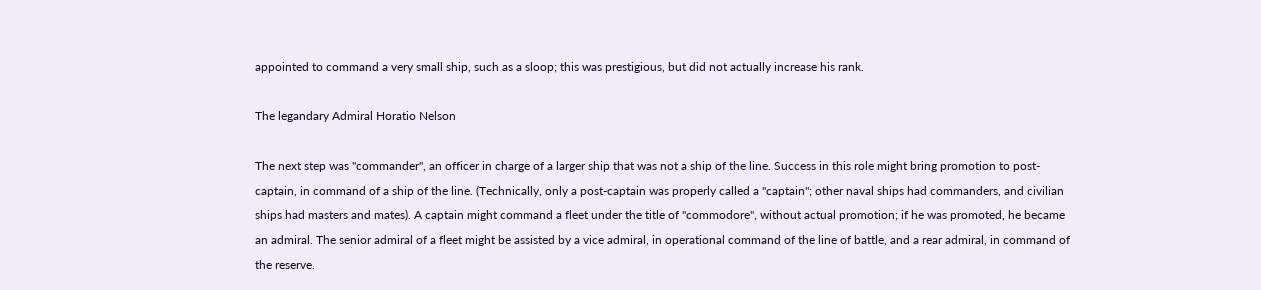appointed to command a very small ship, such as a sloop; this was prestigious, but did not actually increase his rank.

The legandary Admiral Horatio Nelson

The next step was "commander", an officer in charge of a larger ship that was not a ship of the line. Success in this role might bring promotion to post-captain, in command of a ship of the line. (Technically, only a post-captain was properly called a "captain"; other naval ships had commanders, and civilian ships had masters and mates). A captain might command a fleet under the title of "commodore", without actual promotion; if he was promoted, he became an admiral. The senior admiral of a fleet might be assisted by a vice admiral, in operational command of the line of battle, and a rear admiral, in command of the reserve.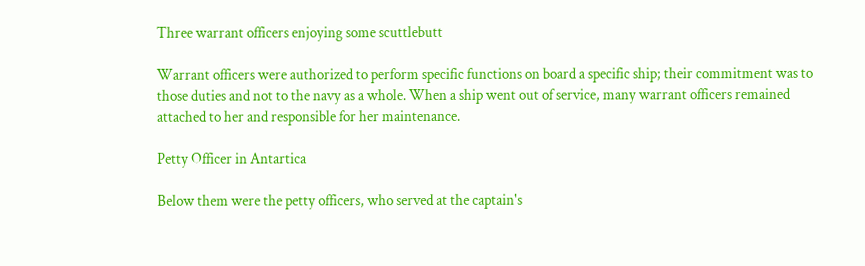Three warrant officers enjoying some scuttlebutt

Warrant officers were authorized to perform specific functions on board a specific ship; their commitment was to those duties and not to the navy as a whole. When a ship went out of service, many warrant officers remained attached to her and responsible for her maintenance.

Petty Officer in Antartica

Below them were the petty officers, who served at the captain's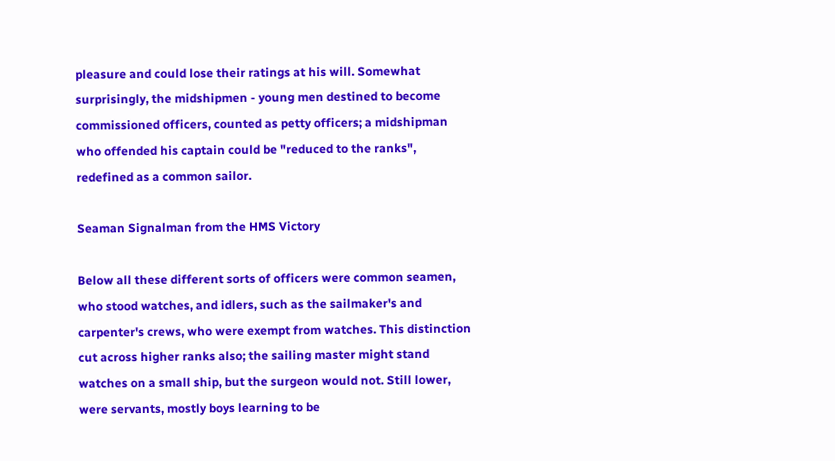pleasure and could lose their ratings at his will. Somewhat surprisingly, the midshipmen - young men destined to become commissioned officers, counted as petty officers; a midshipman who offended his captain could be "reduced to the ranks", redefined as a common sailor.

Seaman Signalman from the HMS Victory

Below all these different sorts of officers were common seamen, who stood watches, and idlers, such as the sailmaker's and carpenter's crews, who were exempt from watches. This distinction cut across higher ranks also; the sailing master might stand watches on a small ship, but the surgeon would not. Still lower, were servants, mostly boys learning to be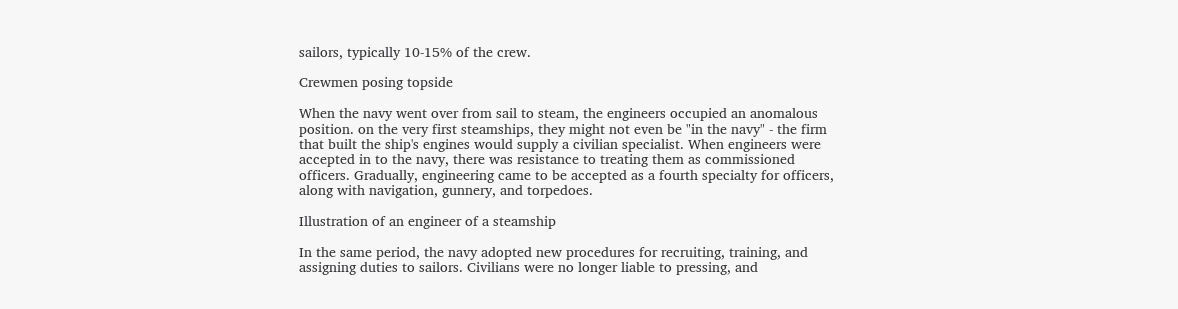sailors, typically 10-15% of the crew.

Crewmen posing topside

When the navy went over from sail to steam, the engineers occupied an anomalous position. on the very first steamships, they might not even be "in the navy" - the firm that built the ship's engines would supply a civilian specialist. When engineers were accepted in to the navy, there was resistance to treating them as commissioned officers. Gradually, engineering came to be accepted as a fourth specialty for officers, along with navigation, gunnery, and torpedoes.

Illustration of an engineer of a steamship

In the same period, the navy adopted new procedures for recruiting, training, and assigning duties to sailors. Civilians were no longer liable to pressing, and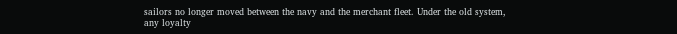sailors no longer moved between the navy and the merchant fleet. Under the old system, any loyalty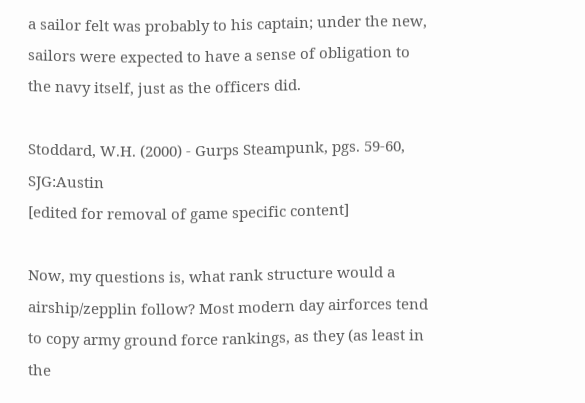a sailor felt was probably to his captain; under the new, sailors were expected to have a sense of obligation to the navy itself, just as the officers did.

Stoddard, W.H. (2000) - Gurps Steampunk, pgs. 59-60, SJG:Austin
[edited for removal of game specific content]

Now, my questions is, what rank structure would a airship/zepplin follow? Most modern day airforces tend to copy army ground force rankings, as they (as least in the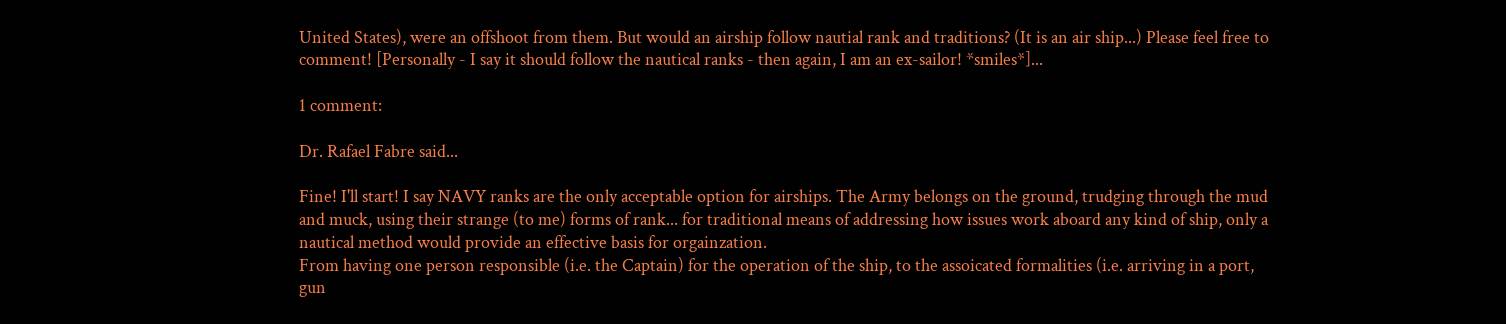United States), were an offshoot from them. But would an airship follow nautial rank and traditions? (It is an air ship...) Please feel free to comment! [Personally - I say it should follow the nautical ranks - then again, I am an ex-sailor! *smiles*]...

1 comment:

Dr. Rafael Fabre said...

Fine! I'll start! I say NAVY ranks are the only acceptable option for airships. The Army belongs on the ground, trudging through the mud and muck, using their strange (to me) forms of rank... for traditional means of addressing how issues work aboard any kind of ship, only a nautical method would provide an effective basis for orgainzation.
From having one person responsible (i.e. the Captain) for the operation of the ship, to the assoicated formalities (i.e. arriving in a port, gun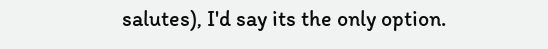salutes), I'd say its the only option.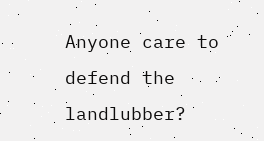Anyone care to defend the landlubber?